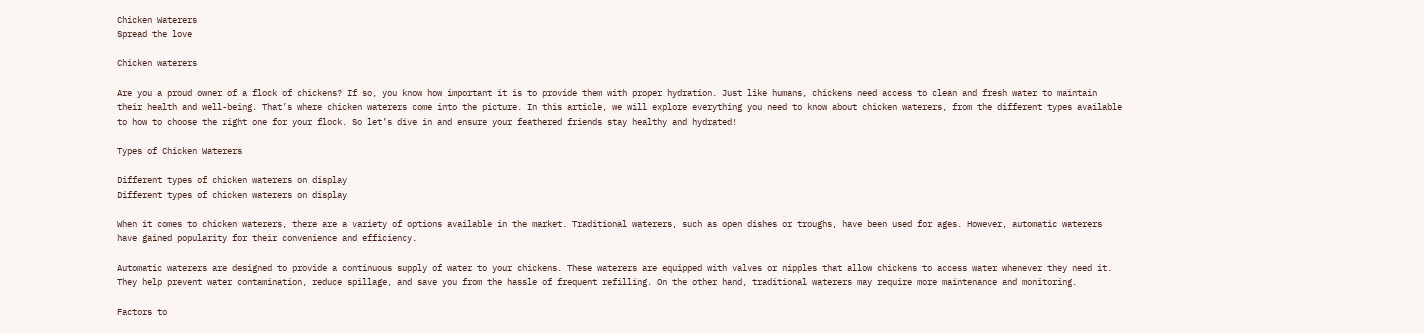Chicken Waterers
Spread the love

Chicken waterers

Are you a proud owner of a flock of chickens? If so, you know how important it is to provide them with proper hydration. Just like humans, chickens need access to clean and fresh water to maintain their health and well-being. That’s where chicken waterers come into the picture. In this article, we will explore everything you need to know about chicken waterers, from the different types available to how to choose the right one for your flock. So let’s dive in and ensure your feathered friends stay healthy and hydrated!

Types of Chicken Waterers

Different types of chicken waterers on display
Different types of chicken waterers on display

When it comes to chicken waterers, there are a variety of options available in the market. Traditional waterers, such as open dishes or troughs, have been used for ages. However, automatic waterers have gained popularity for their convenience and efficiency.

Automatic waterers are designed to provide a continuous supply of water to your chickens. These waterers are equipped with valves or nipples that allow chickens to access water whenever they need it. They help prevent water contamination, reduce spillage, and save you from the hassle of frequent refilling. On the other hand, traditional waterers may require more maintenance and monitoring.

Factors to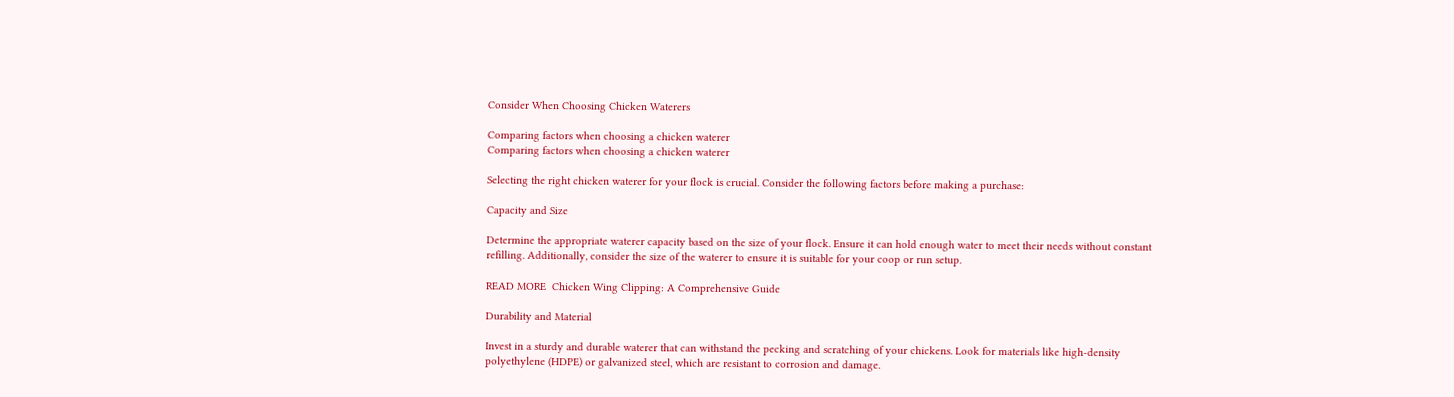Consider When Choosing Chicken Waterers

Comparing factors when choosing a chicken waterer
Comparing factors when choosing a chicken waterer

Selecting the right chicken waterer for your flock is crucial. Consider the following factors before making a purchase:

Capacity and Size

Determine the appropriate waterer capacity based on the size of your flock. Ensure it can hold enough water to meet their needs without constant refilling. Additionally, consider the size of the waterer to ensure it is suitable for your coop or run setup.

READ MORE  Chicken Wing Clipping: A Comprehensive Guide

Durability and Material

Invest in a sturdy and durable waterer that can withstand the pecking and scratching of your chickens. Look for materials like high-density polyethylene (HDPE) or galvanized steel, which are resistant to corrosion and damage.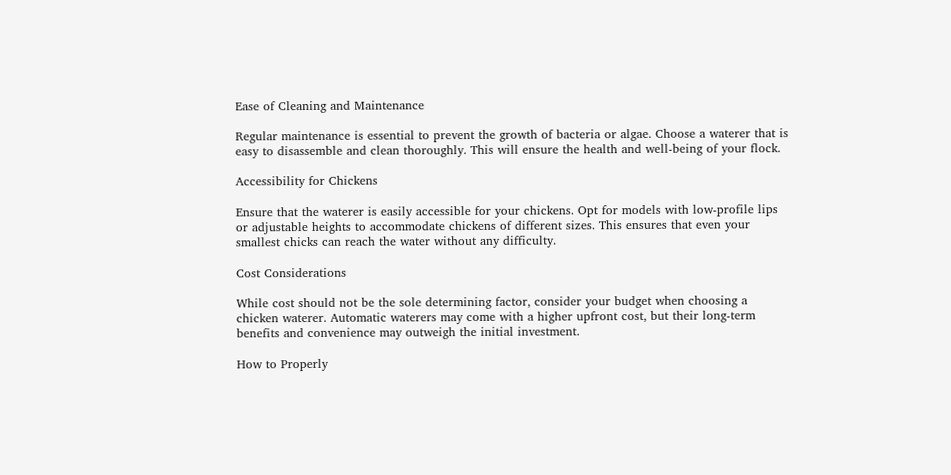Ease of Cleaning and Maintenance

Regular maintenance is essential to prevent the growth of bacteria or algae. Choose a waterer that is easy to disassemble and clean thoroughly. This will ensure the health and well-being of your flock.

Accessibility for Chickens

Ensure that the waterer is easily accessible for your chickens. Opt for models with low-profile lips or adjustable heights to accommodate chickens of different sizes. This ensures that even your smallest chicks can reach the water without any difficulty.

Cost Considerations

While cost should not be the sole determining factor, consider your budget when choosing a chicken waterer. Automatic waterers may come with a higher upfront cost, but their long-term benefits and convenience may outweigh the initial investment.

How to Properly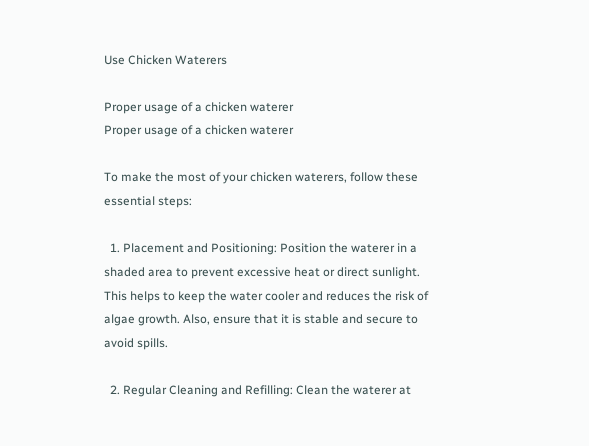Use Chicken Waterers

Proper usage of a chicken waterer
Proper usage of a chicken waterer

To make the most of your chicken waterers, follow these essential steps:

  1. Placement and Positioning: Position the waterer in a shaded area to prevent excessive heat or direct sunlight. This helps to keep the water cooler and reduces the risk of algae growth. Also, ensure that it is stable and secure to avoid spills.

  2. Regular Cleaning and Refilling: Clean the waterer at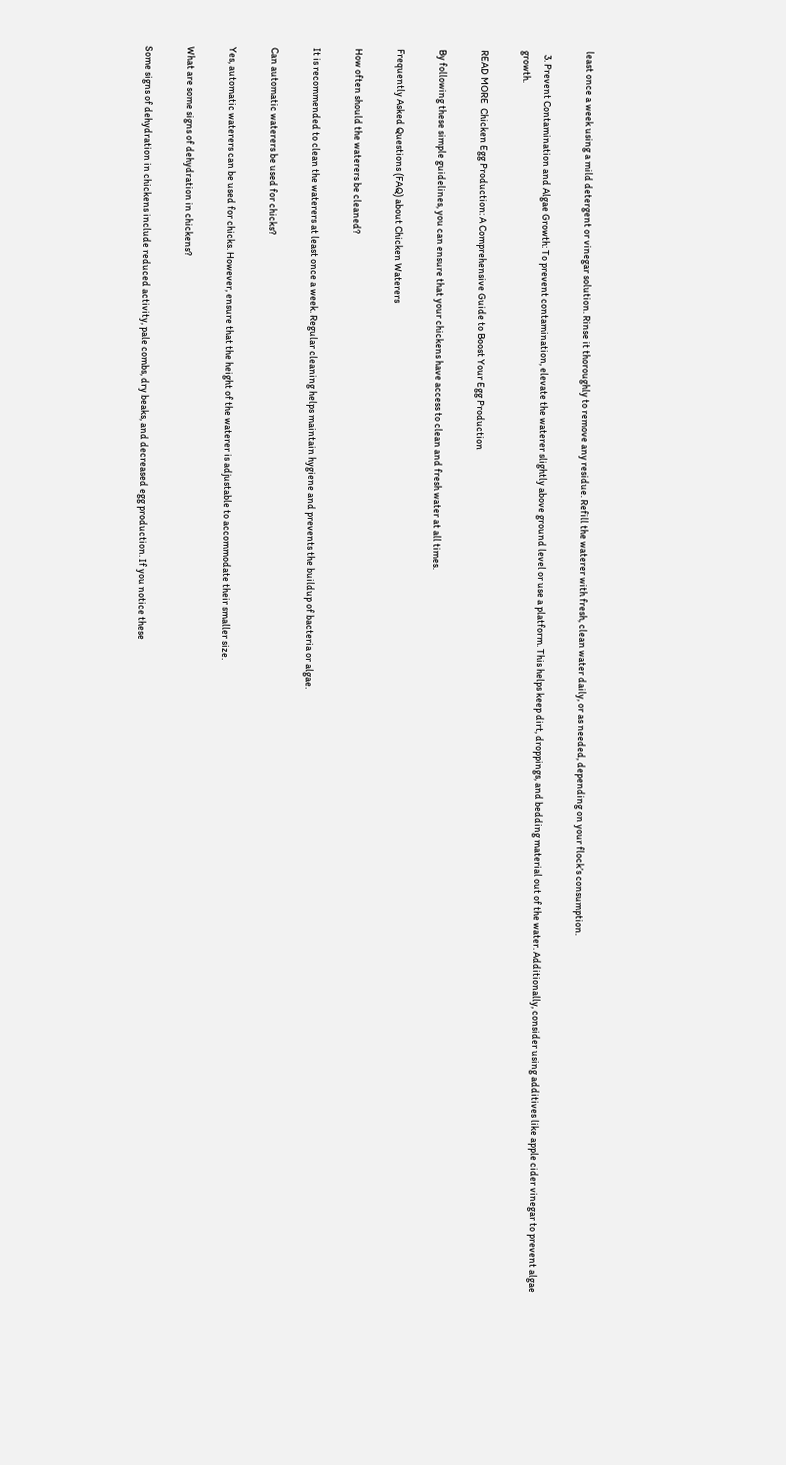least once a week using a mild detergent or vinegar solution. Rinse it thoroughly to remove any residue. Refill the waterer with fresh, clean water daily, or as needed, depending on your flock’s consumption.

  3. Prevent Contamination and Algae Growth: To prevent contamination, elevate the waterer slightly above ground level or use a platform. This helps keep dirt, droppings, and bedding material out of the water. Additionally, consider using additives like apple cider vinegar to prevent algae growth.

READ MORE  Chicken Egg Production: A Comprehensive Guide to Boost Your Egg Production

By following these simple guidelines, you can ensure that your chickens have access to clean and fresh water at all times.

Frequently Asked Questions (FAQ) about Chicken Waterers

How often should the waterers be cleaned?

It is recommended to clean the waterers at least once a week. Regular cleaning helps maintain hygiene and prevents the buildup of bacteria or algae.

Can automatic waterers be used for chicks?

Yes, automatic waterers can be used for chicks. However, ensure that the height of the waterer is adjustable to accommodate their smaller size.

What are some signs of dehydration in chickens?

Some signs of dehydration in chickens include reduced activity, pale combs, dry beaks, and decreased egg production. If you notice these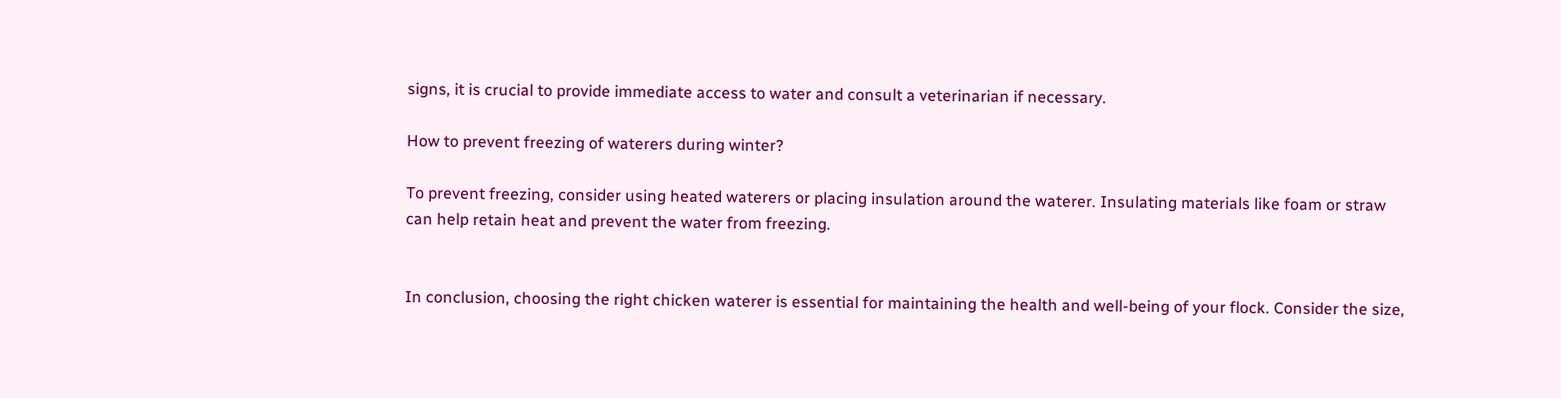signs, it is crucial to provide immediate access to water and consult a veterinarian if necessary.

How to prevent freezing of waterers during winter?

To prevent freezing, consider using heated waterers or placing insulation around the waterer. Insulating materials like foam or straw can help retain heat and prevent the water from freezing.


In conclusion, choosing the right chicken waterer is essential for maintaining the health and well-being of your flock. Consider the size,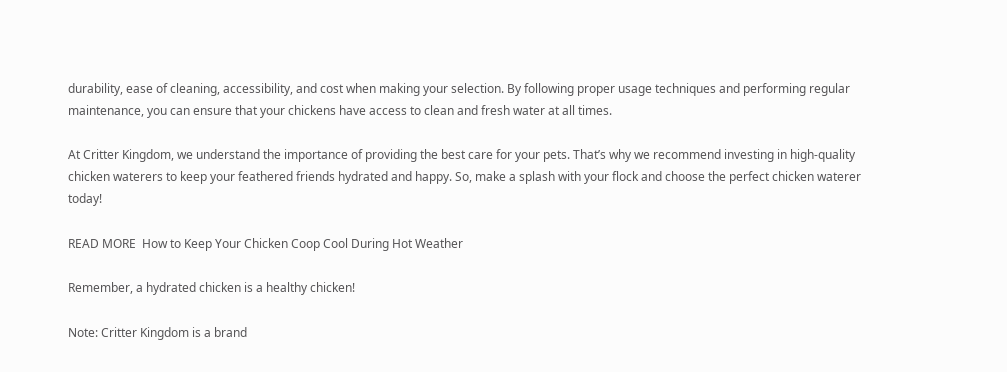durability, ease of cleaning, accessibility, and cost when making your selection. By following proper usage techniques and performing regular maintenance, you can ensure that your chickens have access to clean and fresh water at all times.

At Critter Kingdom, we understand the importance of providing the best care for your pets. That’s why we recommend investing in high-quality chicken waterers to keep your feathered friends hydrated and happy. So, make a splash with your flock and choose the perfect chicken waterer today!

READ MORE  How to Keep Your Chicken Coop Cool During Hot Weather

Remember, a hydrated chicken is a healthy chicken!

Note: Critter Kingdom is a brand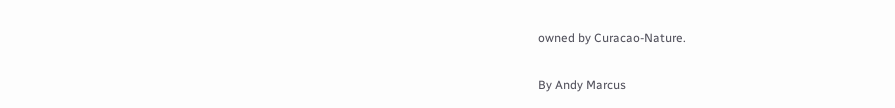owned by Curacao-Nature.

By Andy Marcus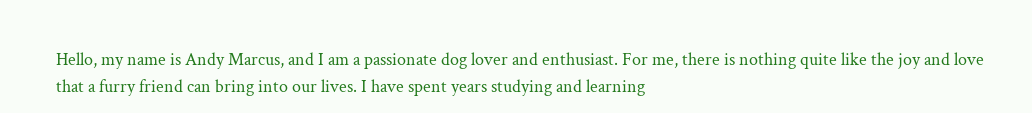Hello, my name is Andy Marcus, and I am a passionate dog lover and enthusiast. For me, there is nothing quite like the joy and love that a furry friend can bring into our lives. I have spent years studying and learning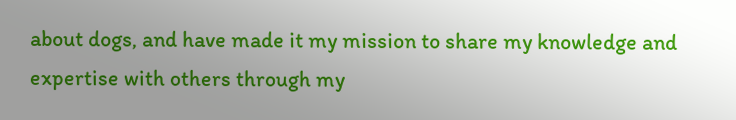about dogs, and have made it my mission to share my knowledge and expertise with others through my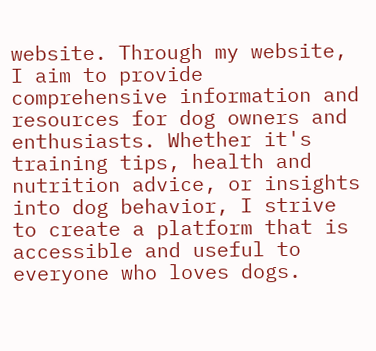website. Through my website, I aim to provide comprehensive information and resources for dog owners and enthusiasts. Whether it's training tips, health and nutrition advice, or insights into dog behavior, I strive to create a platform that is accessible and useful to everyone who loves dogs.